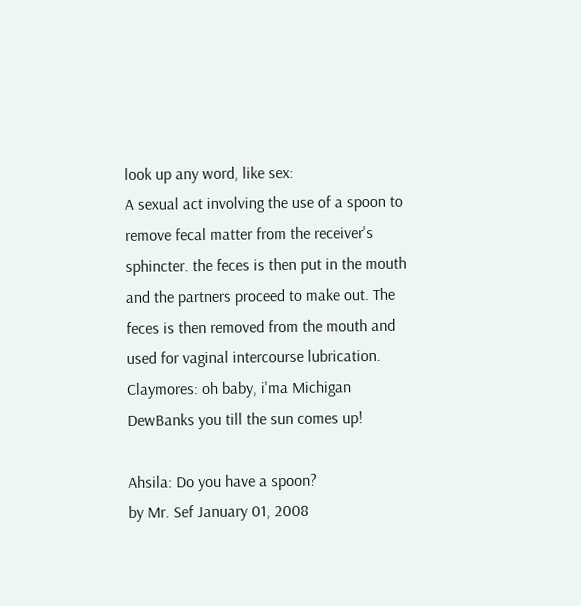look up any word, like sex:
A sexual act involving the use of a spoon to remove fecal matter from the receiver's sphincter. the feces is then put in the mouth and the partners proceed to make out. The feces is then removed from the mouth and used for vaginal intercourse lubrication.
Claymores: oh baby, i'ma Michigan DewBanks you till the sun comes up!

Ahsila: Do you have a spoon?
by Mr. Sef January 01, 2008